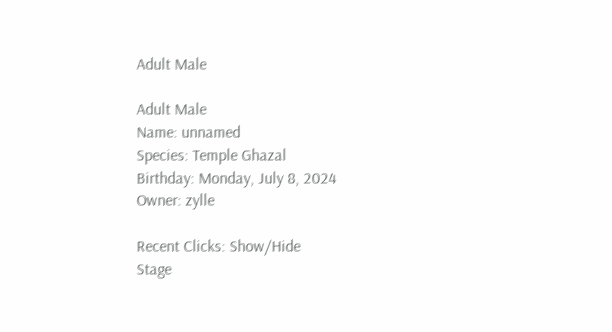Adult Male

Adult Male
Name: unnamed
Species: Temple Ghazal
Birthday: Monday, July 8, 2024
Owner: zylle

Recent Clicks: Show/Hide
Stage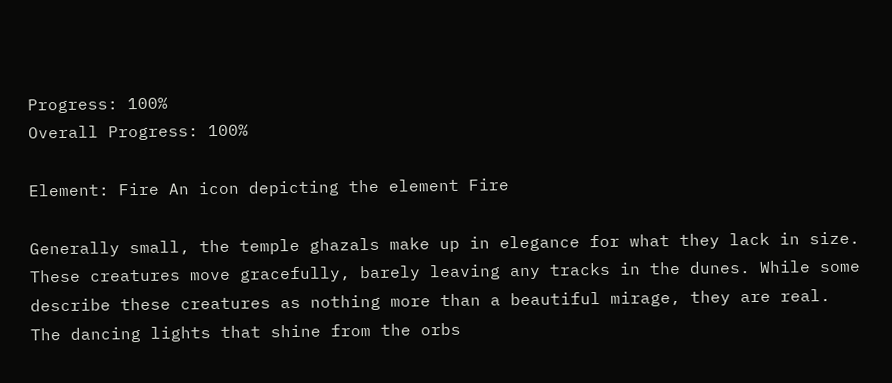Progress: 100%
Overall Progress: 100%

Element: Fire An icon depicting the element Fire

Generally small, the temple ghazals make up in elegance for what they lack in size. These creatures move gracefully, barely leaving any tracks in the dunes. While some describe these creatures as nothing more than a beautiful mirage, they are real. The dancing lights that shine from the orbs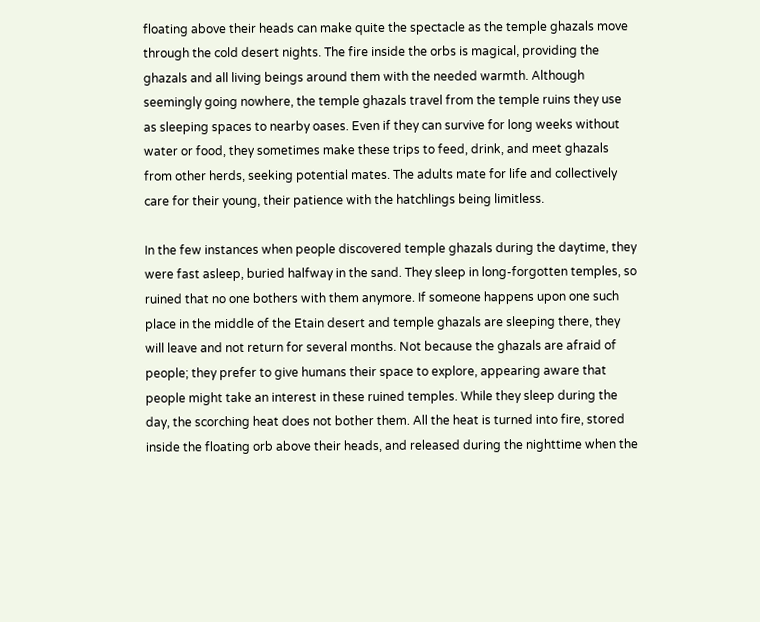floating above their heads can make quite the spectacle as the temple ghazals move through the cold desert nights. The fire inside the orbs is magical, providing the ghazals and all living beings around them with the needed warmth. Although seemingly going nowhere, the temple ghazals travel from the temple ruins they use as sleeping spaces to nearby oases. Even if they can survive for long weeks without water or food, they sometimes make these trips to feed, drink, and meet ghazals from other herds, seeking potential mates. The adults mate for life and collectively care for their young, their patience with the hatchlings being limitless.

In the few instances when people discovered temple ghazals during the daytime, they were fast asleep, buried halfway in the sand. They sleep in long-forgotten temples, so ruined that no one bothers with them anymore. If someone happens upon one such place in the middle of the Etain desert and temple ghazals are sleeping there, they will leave and not return for several months. Not because the ghazals are afraid of people; they prefer to give humans their space to explore, appearing aware that people might take an interest in these ruined temples. While they sleep during the day, the scorching heat does not bother them. All the heat is turned into fire, stored inside the floating orb above their heads, and released during the nighttime when the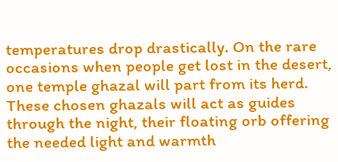temperatures drop drastically. On the rare occasions when people get lost in the desert, one temple ghazal will part from its herd. These chosen ghazals will act as guides through the night, their floating orb offering the needed light and warmth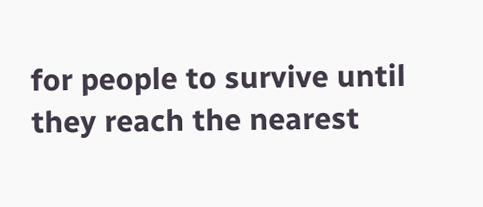for people to survive until they reach the nearest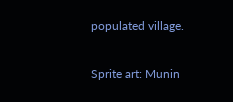populated village.

Sprite art: Munin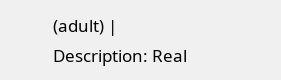(adult) | Description: Real